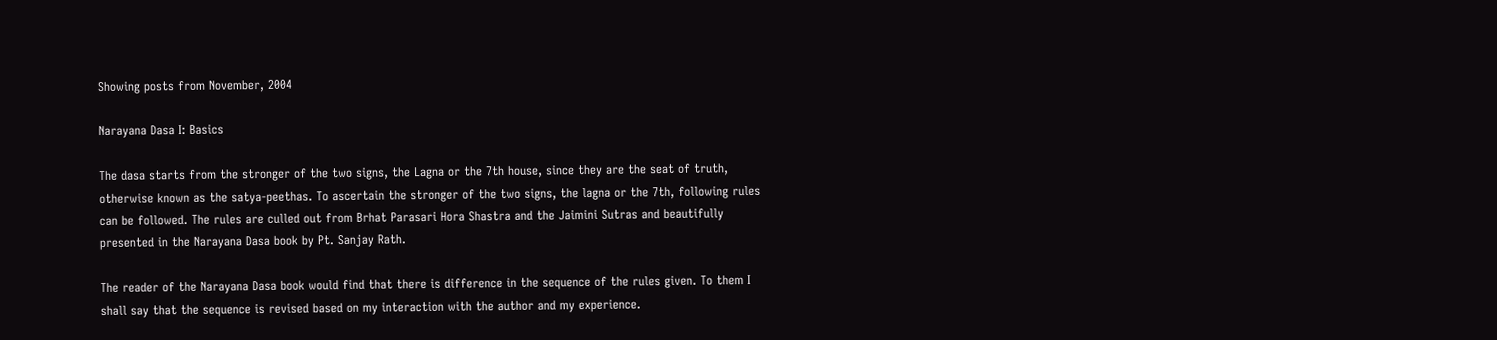Showing posts from November, 2004

Narayana Dasa I: Basics

The dasa starts from the stronger of the two signs, the Lagna or the 7th house, since they are the seat of truth, otherwise known as the satya-peethas. To ascertain the stronger of the two signs, the lagna or the 7th, following rules can be followed. The rules are culled out from Brhat Parasari Hora Shastra and the Jaimini Sutras and beautifully presented in the Narayana Dasa book by Pt. Sanjay Rath.

The reader of the Narayana Dasa book would find that there is difference in the sequence of the rules given. To them I shall say that the sequence is revised based on my interaction with the author and my experience.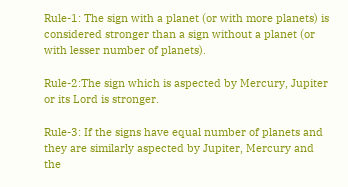Rule-1: The sign with a planet (or with more planets) is considered stronger than a sign without a planet (or with lesser number of planets).

Rule-2:The sign which is aspected by Mercury, Jupiter or its Lord is stronger.

Rule-3: If the signs have equal number of planets and they are similarly aspected by Jupiter, Mercury and the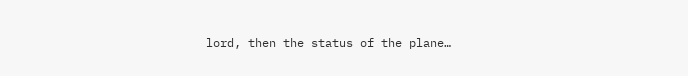lord, then the status of the plane…